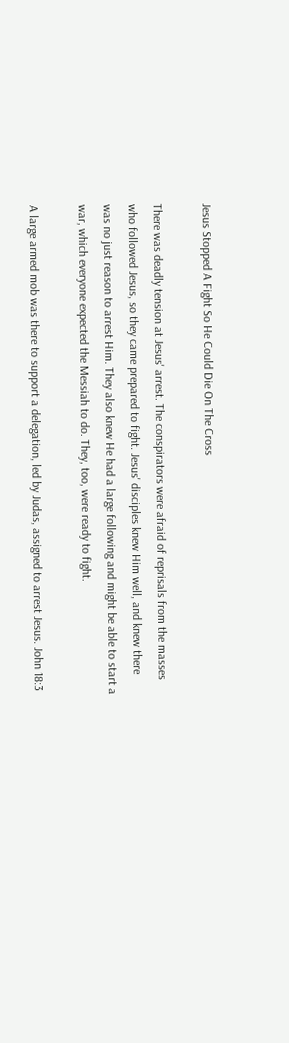Jesus Stopped A Fight So He Could Die On The Cross

There was deadly tension at Jesus' arrest. The conspirators were afraid of reprisals from the masses who followed Jesus, so they came prepared to fight. Jesus' disciples knew Him well, and knew there was no just reason to arrest Him. They also knew He had a large following and might be able to start a war, which everyone expected the Messiah to do. They, too, were ready to fight.

A large armed mob was there to support a delegation, led by Judas, assigned to arrest Jesus. John 18:3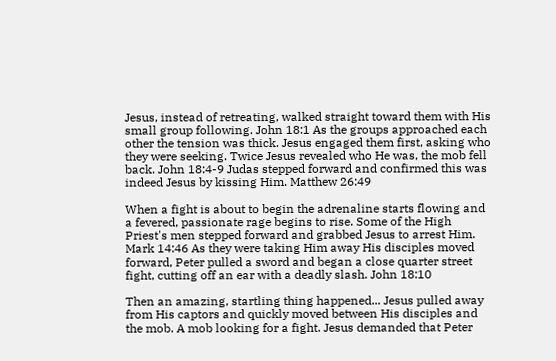Jesus, instead of retreating, walked straight toward them with His small group following. John 18:1 As the groups approached each other the tension was thick. Jesus engaged them first, asking who they were seeking. Twice Jesus revealed who He was, the mob fell back. John 18:4-9 Judas stepped forward and confirmed this was indeed Jesus by kissing Him. Matthew 26:49

When a fight is about to begin the adrenaline starts flowing and a fevered, passionate rage begins to rise. Some of the High Priest's men stepped forward and grabbed Jesus to arrest Him. Mark 14:46 As they were taking Him away His disciples moved forward, Peter pulled a sword and began a close quarter street fight, cutting off an ear with a deadly slash. John 18:10

Then an amazing, startling thing happened... Jesus pulled away from His captors and quickly moved between His disciples and the mob. A mob looking for a fight. Jesus demanded that Peter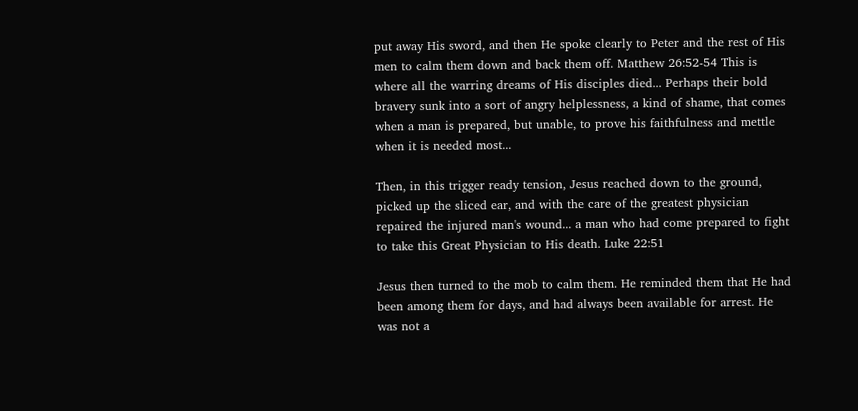put away His sword, and then He spoke clearly to Peter and the rest of His men to calm them down and back them off. Matthew 26:52-54 This is where all the warring dreams of His disciples died... Perhaps their bold bravery sunk into a sort of angry helplessness, a kind of shame, that comes when a man is prepared, but unable, to prove his faithfulness and mettle when it is needed most...

Then, in this trigger ready tension, Jesus reached down to the ground, picked up the sliced ear, and with the care of the greatest physician repaired the injured man's wound... a man who had come prepared to fight to take this Great Physician to His death. Luke 22:51

Jesus then turned to the mob to calm them. He reminded them that He had been among them for days, and had always been available for arrest. He was not a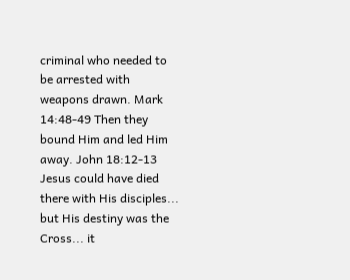criminal who needed to be arrested with weapons drawn. Mark 14:48-49 Then they bound Him and led Him away. John 18:12-13 Jesus could have died there with His disciples... but His destiny was the Cross... it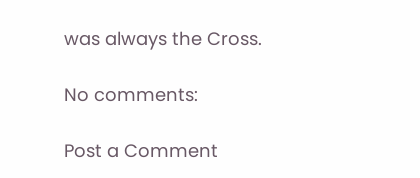was always the Cross.

No comments:

Post a Comment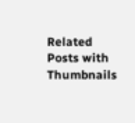Related Posts with Thumbnails